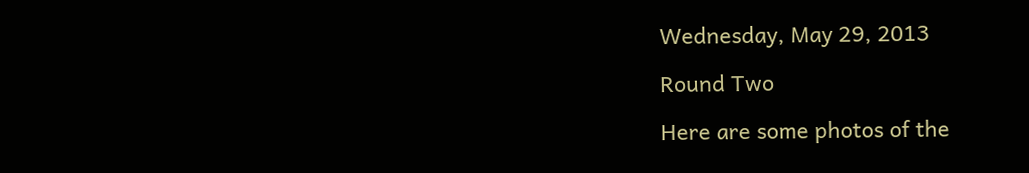Wednesday, May 29, 2013

Round Two

Here are some photos of the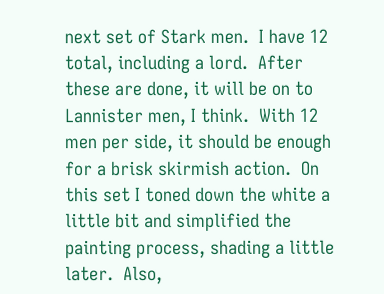next set of Stark men.  I have 12 total, including a lord.  After these are done, it will be on to Lannister men, I think.  With 12 men per side, it should be enough for a brisk skirmish action.  On this set I toned down the white a little bit and simplified the painting process, shading a little later.  Also,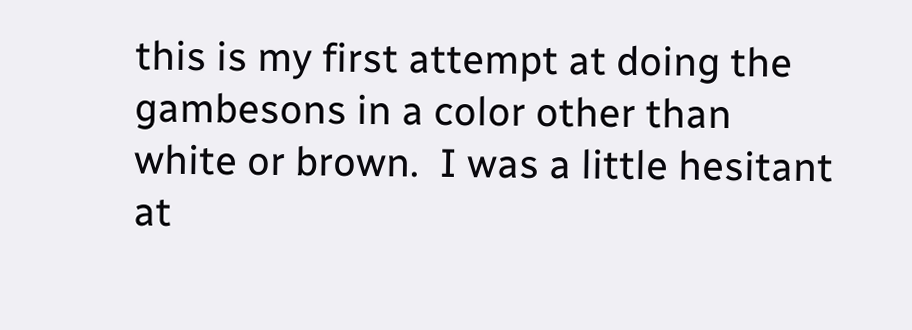this is my first attempt at doing the gambesons in a color other than white or brown.  I was a little hesitant at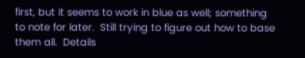first, but it seems to work in blue as well; something to note for later.  Still trying to figure out how to base them all.  Details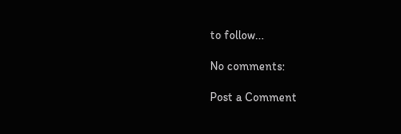to follow...

No comments:

Post a Comment